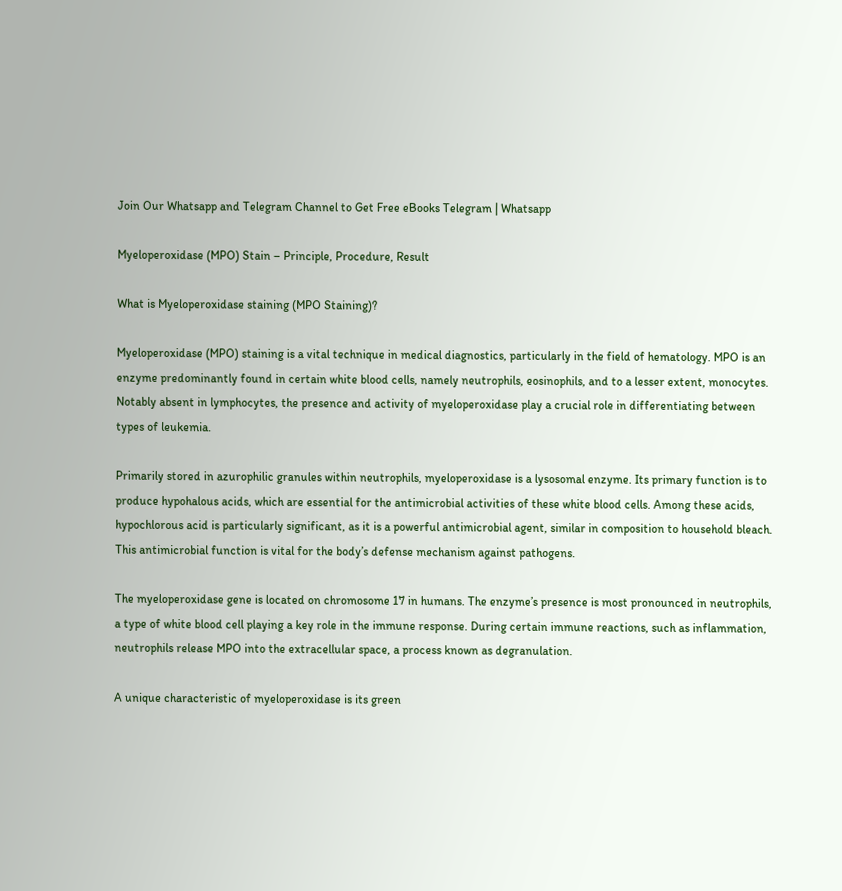Join Our Whatsapp and Telegram Channel to Get Free eBooks Telegram | Whatsapp

Myeloperoxidase (MPO) Stain – Principle, Procedure, Result

What is Myeloperoxidase staining (MPO Staining)?

Myeloperoxidase (MPO) staining is a vital technique in medical diagnostics, particularly in the field of hematology. MPO is an enzyme predominantly found in certain white blood cells, namely neutrophils, eosinophils, and to a lesser extent, monocytes. Notably absent in lymphocytes, the presence and activity of myeloperoxidase play a crucial role in differentiating between types of leukemia.

Primarily stored in azurophilic granules within neutrophils, myeloperoxidase is a lysosomal enzyme. Its primary function is to produce hypohalous acids, which are essential for the antimicrobial activities of these white blood cells. Among these acids, hypochlorous acid is particularly significant, as it is a powerful antimicrobial agent, similar in composition to household bleach. This antimicrobial function is vital for the body’s defense mechanism against pathogens.

The myeloperoxidase gene is located on chromosome 17 in humans. The enzyme’s presence is most pronounced in neutrophils, a type of white blood cell playing a key role in the immune response. During certain immune reactions, such as inflammation, neutrophils release MPO into the extracellular space, a process known as degranulation.

A unique characteristic of myeloperoxidase is its green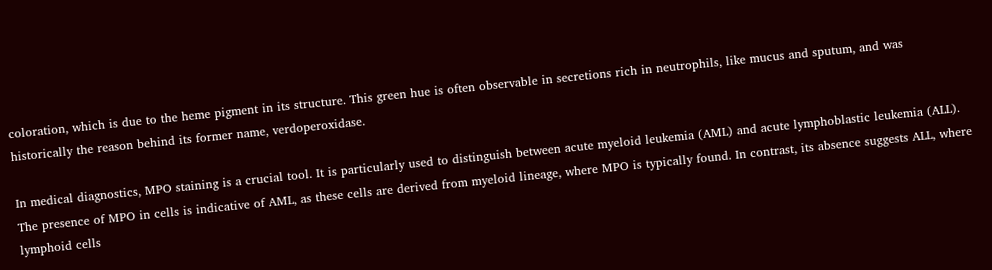coloration, which is due to the heme pigment in its structure. This green hue is often observable in secretions rich in neutrophils, like mucus and sputum, and was historically the reason behind its former name, verdoperoxidase.

In medical diagnostics, MPO staining is a crucial tool. It is particularly used to distinguish between acute myeloid leukemia (AML) and acute lymphoblastic leukemia (ALL). The presence of MPO in cells is indicative of AML, as these cells are derived from myeloid lineage, where MPO is typically found. In contrast, its absence suggests ALL, where lymphoid cells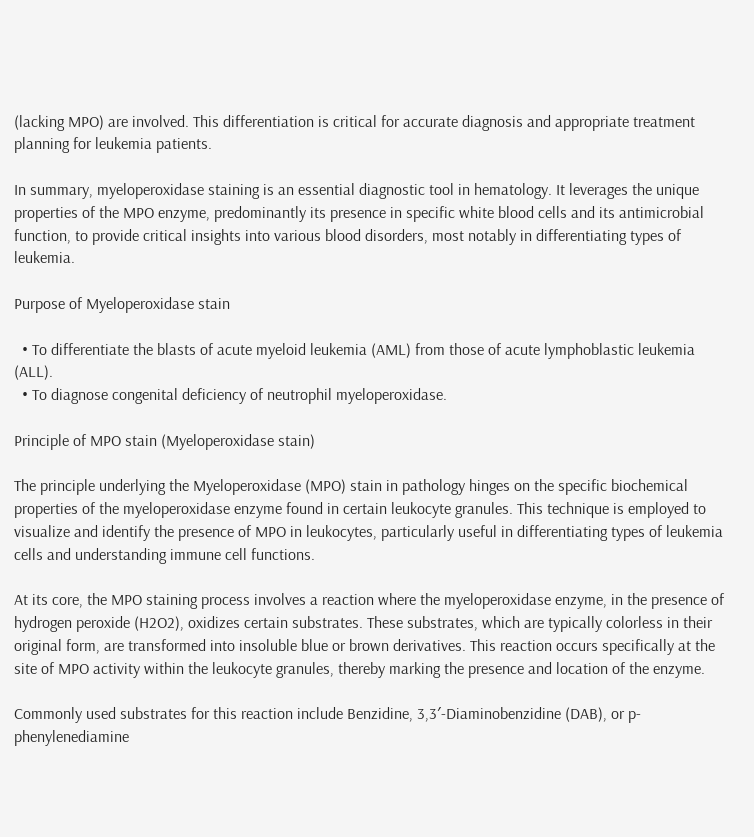(lacking MPO) are involved. This differentiation is critical for accurate diagnosis and appropriate treatment planning for leukemia patients.

In summary, myeloperoxidase staining is an essential diagnostic tool in hematology. It leverages the unique properties of the MPO enzyme, predominantly its presence in specific white blood cells and its antimicrobial function, to provide critical insights into various blood disorders, most notably in differentiating types of leukemia.

Purpose of Myeloperoxidase stain

  • To differentiate the blasts of acute myeloid leukemia (AML) from those of acute lymphoblastic leukemia (ALL).
  • To diagnose congenital deficiency of neutrophil myeloperoxidase.

Principle of MPO stain (Myeloperoxidase stain)

The principle underlying the Myeloperoxidase (MPO) stain in pathology hinges on the specific biochemical properties of the myeloperoxidase enzyme found in certain leukocyte granules. This technique is employed to visualize and identify the presence of MPO in leukocytes, particularly useful in differentiating types of leukemia cells and understanding immune cell functions.

At its core, the MPO staining process involves a reaction where the myeloperoxidase enzyme, in the presence of hydrogen peroxide (H2O2), oxidizes certain substrates. These substrates, which are typically colorless in their original form, are transformed into insoluble blue or brown derivatives. This reaction occurs specifically at the site of MPO activity within the leukocyte granules, thereby marking the presence and location of the enzyme.

Commonly used substrates for this reaction include Benzidine, 3,3′-Diaminobenzidine (DAB), or p-phenylenediamine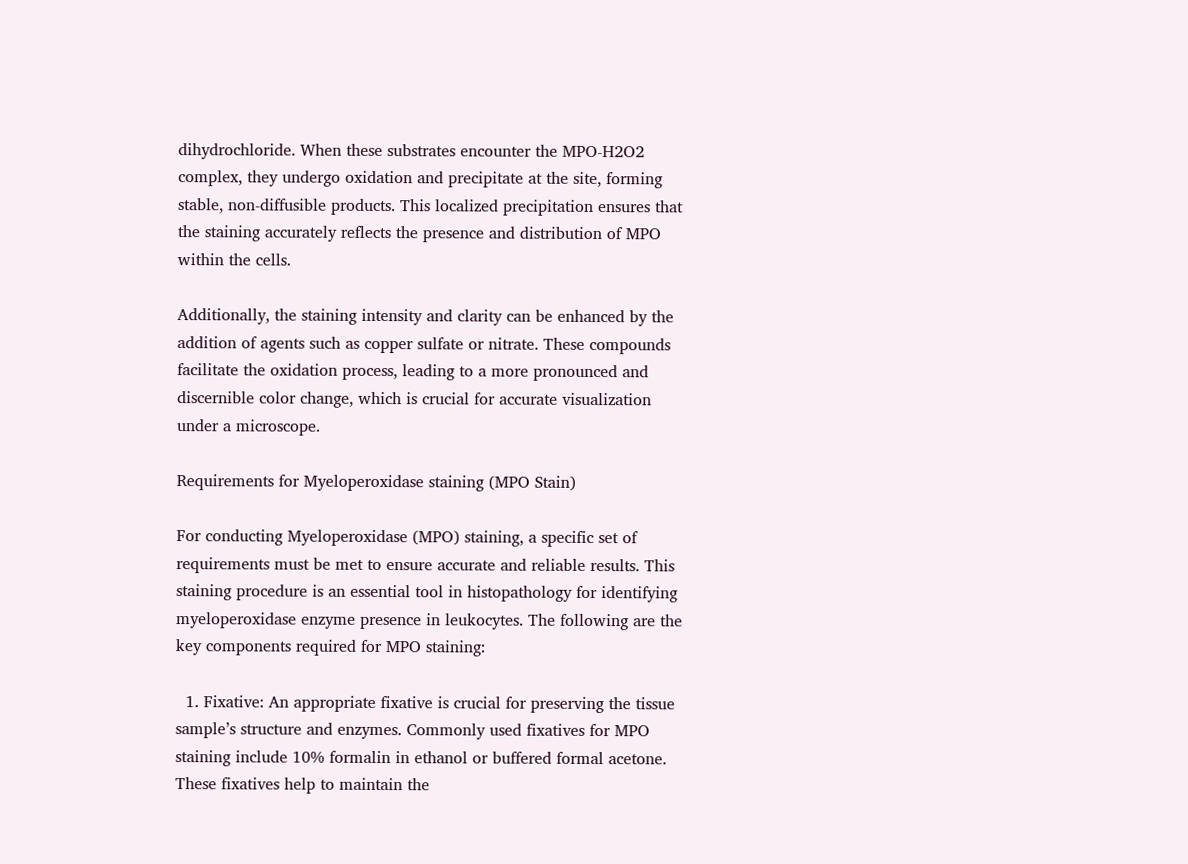dihydrochloride. When these substrates encounter the MPO-H2O2 complex, they undergo oxidation and precipitate at the site, forming stable, non-diffusible products. This localized precipitation ensures that the staining accurately reflects the presence and distribution of MPO within the cells.

Additionally, the staining intensity and clarity can be enhanced by the addition of agents such as copper sulfate or nitrate. These compounds facilitate the oxidation process, leading to a more pronounced and discernible color change, which is crucial for accurate visualization under a microscope.

Requirements for Myeloperoxidase staining (MPO Stain)

For conducting Myeloperoxidase (MPO) staining, a specific set of requirements must be met to ensure accurate and reliable results. This staining procedure is an essential tool in histopathology for identifying myeloperoxidase enzyme presence in leukocytes. The following are the key components required for MPO staining:

  1. Fixative: An appropriate fixative is crucial for preserving the tissue sample’s structure and enzymes. Commonly used fixatives for MPO staining include 10% formalin in ethanol or buffered formal acetone. These fixatives help to maintain the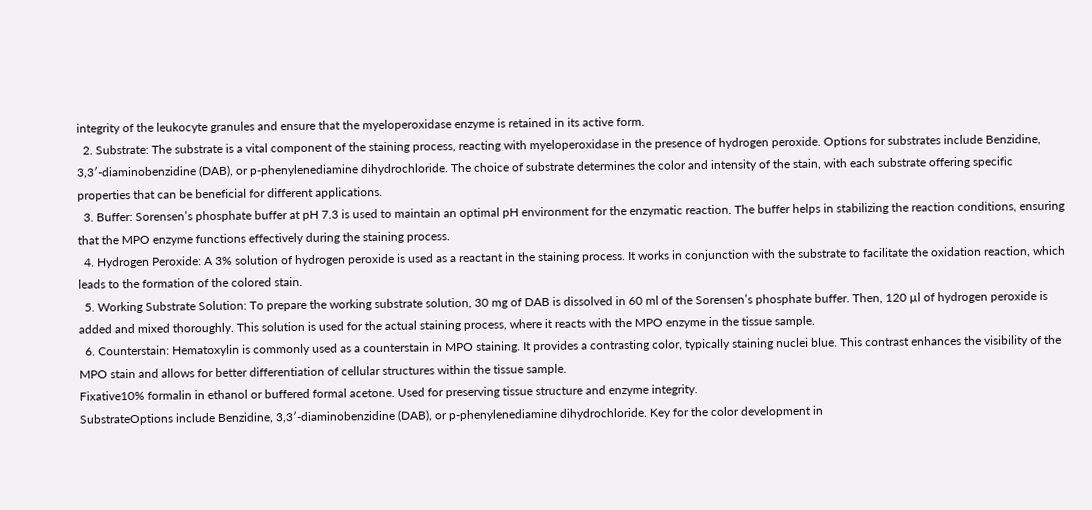integrity of the leukocyte granules and ensure that the myeloperoxidase enzyme is retained in its active form.
  2. Substrate: The substrate is a vital component of the staining process, reacting with myeloperoxidase in the presence of hydrogen peroxide. Options for substrates include Benzidine, 3,3′-diaminobenzidine (DAB), or p-phenylenediamine dihydrochloride. The choice of substrate determines the color and intensity of the stain, with each substrate offering specific properties that can be beneficial for different applications.
  3. Buffer: Sorensen’s phosphate buffer at pH 7.3 is used to maintain an optimal pH environment for the enzymatic reaction. The buffer helps in stabilizing the reaction conditions, ensuring that the MPO enzyme functions effectively during the staining process.
  4. Hydrogen Peroxide: A 3% solution of hydrogen peroxide is used as a reactant in the staining process. It works in conjunction with the substrate to facilitate the oxidation reaction, which leads to the formation of the colored stain.
  5. Working Substrate Solution: To prepare the working substrate solution, 30 mg of DAB is dissolved in 60 ml of the Sorensen’s phosphate buffer. Then, 120 µl of hydrogen peroxide is added and mixed thoroughly. This solution is used for the actual staining process, where it reacts with the MPO enzyme in the tissue sample.
  6. Counterstain: Hematoxylin is commonly used as a counterstain in MPO staining. It provides a contrasting color, typically staining nuclei blue. This contrast enhances the visibility of the MPO stain and allows for better differentiation of cellular structures within the tissue sample.
Fixative10% formalin in ethanol or buffered formal acetone. Used for preserving tissue structure and enzyme integrity.
SubstrateOptions include Benzidine, 3,3′-diaminobenzidine (DAB), or p-phenylenediamine dihydrochloride. Key for the color development in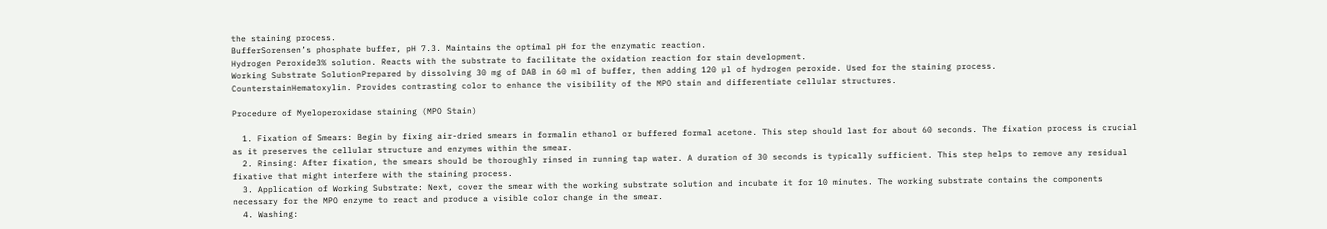the staining process.
BufferSorensen’s phosphate buffer, pH 7.3. Maintains the optimal pH for the enzymatic reaction.
Hydrogen Peroxide3% solution. Reacts with the substrate to facilitate the oxidation reaction for stain development.
Working Substrate SolutionPrepared by dissolving 30 mg of DAB in 60 ml of buffer, then adding 120 µl of hydrogen peroxide. Used for the staining process.
CounterstainHematoxylin. Provides contrasting color to enhance the visibility of the MPO stain and differentiate cellular structures.

Procedure of Myeloperoxidase staining (MPO Stain)

  1. Fixation of Smears: Begin by fixing air-dried smears in formalin ethanol or buffered formal acetone. This step should last for about 60 seconds. The fixation process is crucial as it preserves the cellular structure and enzymes within the smear.
  2. Rinsing: After fixation, the smears should be thoroughly rinsed in running tap water. A duration of 30 seconds is typically sufficient. This step helps to remove any residual fixative that might interfere with the staining process.
  3. Application of Working Substrate: Next, cover the smear with the working substrate solution and incubate it for 10 minutes. The working substrate contains the components necessary for the MPO enzyme to react and produce a visible color change in the smear.
  4. Washing: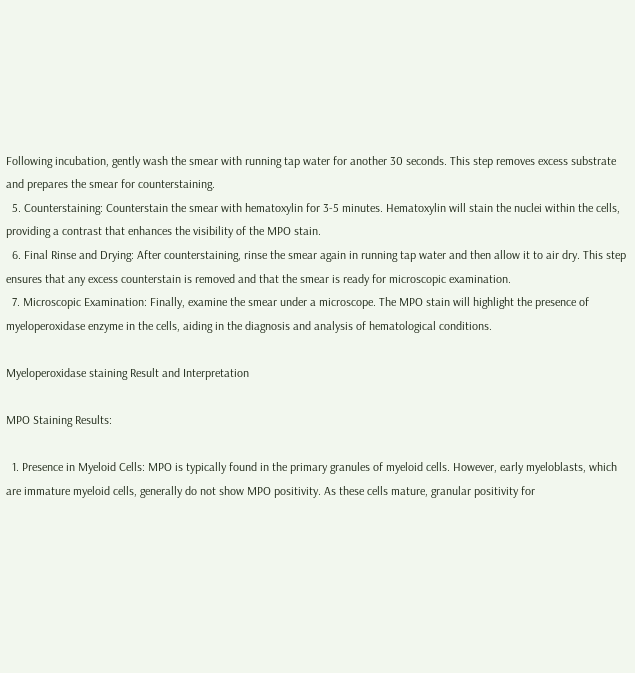Following incubation, gently wash the smear with running tap water for another 30 seconds. This step removes excess substrate and prepares the smear for counterstaining.
  5. Counterstaining: Counterstain the smear with hematoxylin for 3-5 minutes. Hematoxylin will stain the nuclei within the cells, providing a contrast that enhances the visibility of the MPO stain.
  6. Final Rinse and Drying: After counterstaining, rinse the smear again in running tap water and then allow it to air dry. This step ensures that any excess counterstain is removed and that the smear is ready for microscopic examination.
  7. Microscopic Examination: Finally, examine the smear under a microscope. The MPO stain will highlight the presence of myeloperoxidase enzyme in the cells, aiding in the diagnosis and analysis of hematological conditions.

Myeloperoxidase staining Result and Interpretation

MPO Staining Results:

  1. Presence in Myeloid Cells: MPO is typically found in the primary granules of myeloid cells. However, early myeloblasts, which are immature myeloid cells, generally do not show MPO positivity. As these cells mature, granular positivity for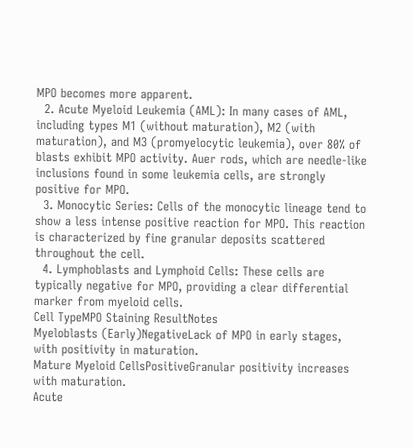MPO becomes more apparent.
  2. Acute Myeloid Leukemia (AML): In many cases of AML, including types M1 (without maturation), M2 (with maturation), and M3 (promyelocytic leukemia), over 80% of blasts exhibit MPO activity. Auer rods, which are needle-like inclusions found in some leukemia cells, are strongly positive for MPO.
  3. Monocytic Series: Cells of the monocytic lineage tend to show a less intense positive reaction for MPO. This reaction is characterized by fine granular deposits scattered throughout the cell.
  4. Lymphoblasts and Lymphoid Cells: These cells are typically negative for MPO, providing a clear differential marker from myeloid cells.
Cell TypeMPO Staining ResultNotes
Myeloblasts (Early)NegativeLack of MPO in early stages, with positivity in maturation.
Mature Myeloid CellsPositiveGranular positivity increases with maturation.
Acute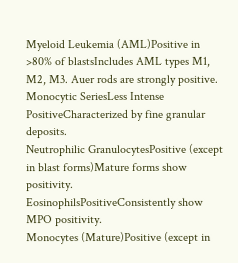Myeloid Leukemia (AML)Positive in >80% of blastsIncludes AML types M1, M2, M3. Auer rods are strongly positive.
Monocytic SeriesLess Intense PositiveCharacterized by fine granular deposits.
Neutrophilic GranulocytesPositive (except in blast forms)Mature forms show positivity.
EosinophilsPositiveConsistently show MPO positivity.
Monocytes (Mature)Positive (except in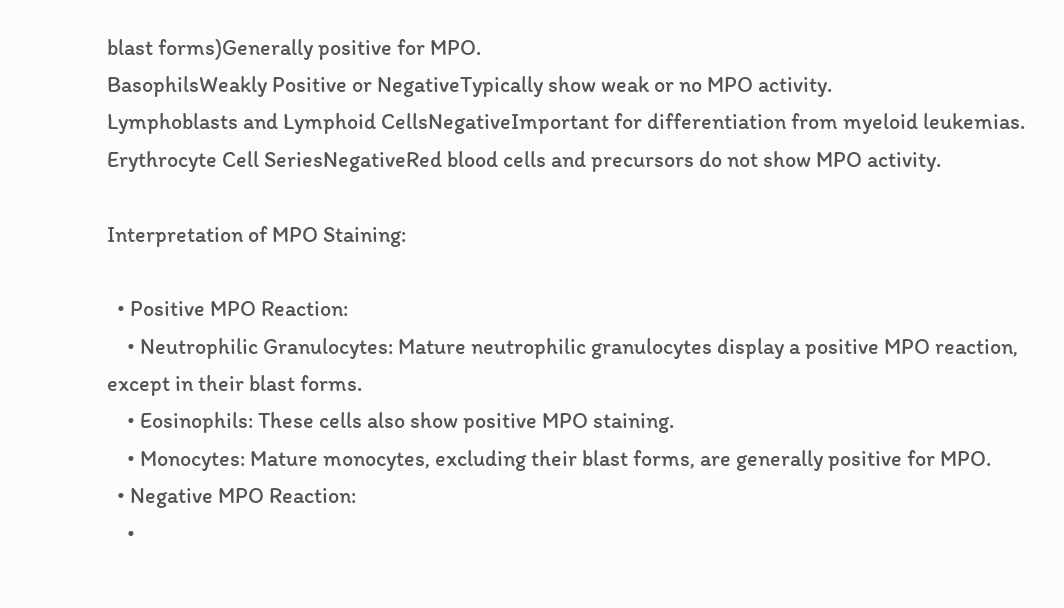blast forms)Generally positive for MPO.
BasophilsWeakly Positive or NegativeTypically show weak or no MPO activity.
Lymphoblasts and Lymphoid CellsNegativeImportant for differentiation from myeloid leukemias.
Erythrocyte Cell SeriesNegativeRed blood cells and precursors do not show MPO activity.

Interpretation of MPO Staining:

  • Positive MPO Reaction:
    • Neutrophilic Granulocytes: Mature neutrophilic granulocytes display a positive MPO reaction, except in their blast forms.
    • Eosinophils: These cells also show positive MPO staining.
    • Monocytes: Mature monocytes, excluding their blast forms, are generally positive for MPO.
  • Negative MPO Reaction:
    •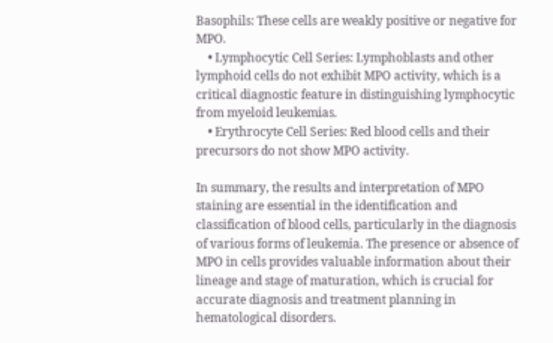Basophils: These cells are weakly positive or negative for MPO.
    • Lymphocytic Cell Series: Lymphoblasts and other lymphoid cells do not exhibit MPO activity, which is a critical diagnostic feature in distinguishing lymphocytic from myeloid leukemias.
    • Erythrocyte Cell Series: Red blood cells and their precursors do not show MPO activity.

In summary, the results and interpretation of MPO staining are essential in the identification and classification of blood cells, particularly in the diagnosis of various forms of leukemia. The presence or absence of MPO in cells provides valuable information about their lineage and stage of maturation, which is crucial for accurate diagnosis and treatment planning in hematological disorders.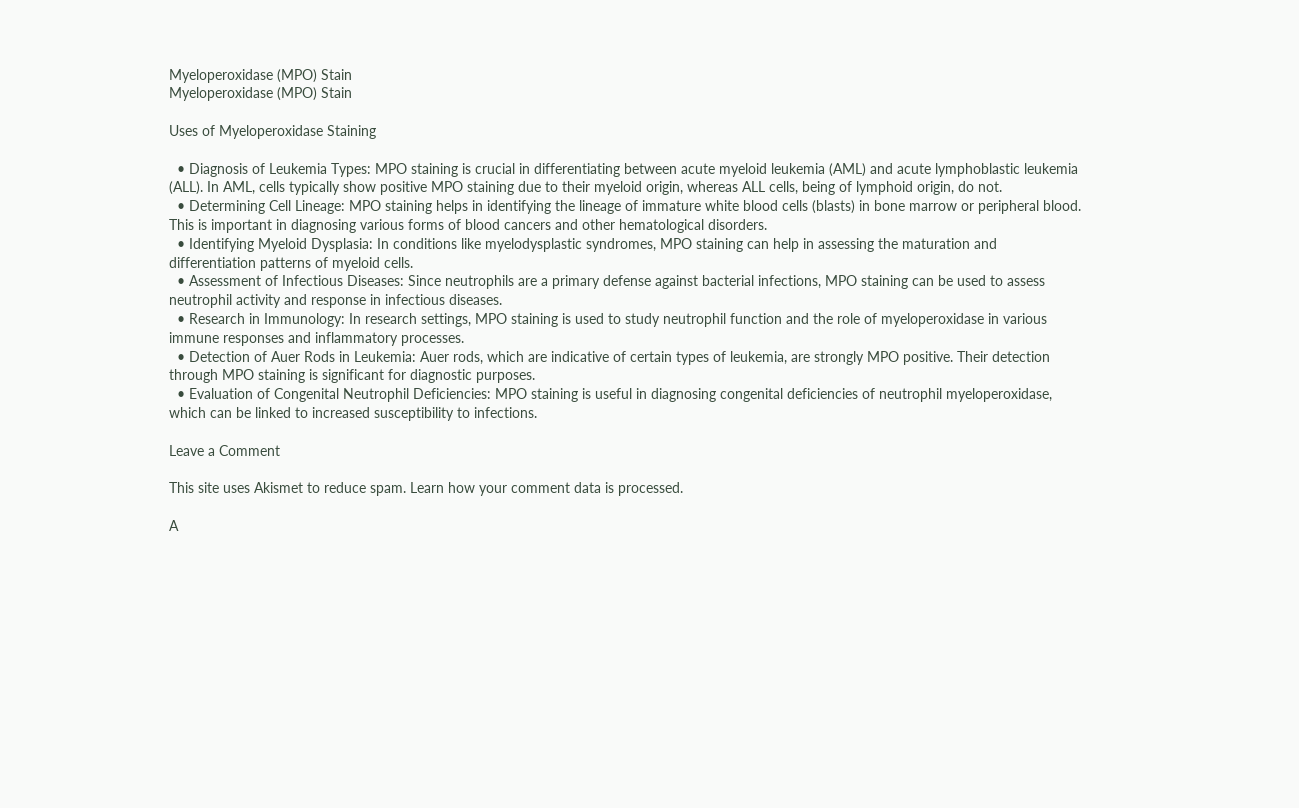Myeloperoxidase (MPO) Stain
Myeloperoxidase (MPO) Stain

Uses of Myeloperoxidase Staining

  • Diagnosis of Leukemia Types: MPO staining is crucial in differentiating between acute myeloid leukemia (AML) and acute lymphoblastic leukemia (ALL). In AML, cells typically show positive MPO staining due to their myeloid origin, whereas ALL cells, being of lymphoid origin, do not.
  • Determining Cell Lineage: MPO staining helps in identifying the lineage of immature white blood cells (blasts) in bone marrow or peripheral blood. This is important in diagnosing various forms of blood cancers and other hematological disorders.
  • Identifying Myeloid Dysplasia: In conditions like myelodysplastic syndromes, MPO staining can help in assessing the maturation and differentiation patterns of myeloid cells.
  • Assessment of Infectious Diseases: Since neutrophils are a primary defense against bacterial infections, MPO staining can be used to assess neutrophil activity and response in infectious diseases.
  • Research in Immunology: In research settings, MPO staining is used to study neutrophil function and the role of myeloperoxidase in various immune responses and inflammatory processes.
  • Detection of Auer Rods in Leukemia: Auer rods, which are indicative of certain types of leukemia, are strongly MPO positive. Their detection through MPO staining is significant for diagnostic purposes.
  • Evaluation of Congenital Neutrophil Deficiencies: MPO staining is useful in diagnosing congenital deficiencies of neutrophil myeloperoxidase, which can be linked to increased susceptibility to infections.

Leave a Comment

This site uses Akismet to reduce spam. Learn how your comment data is processed.

A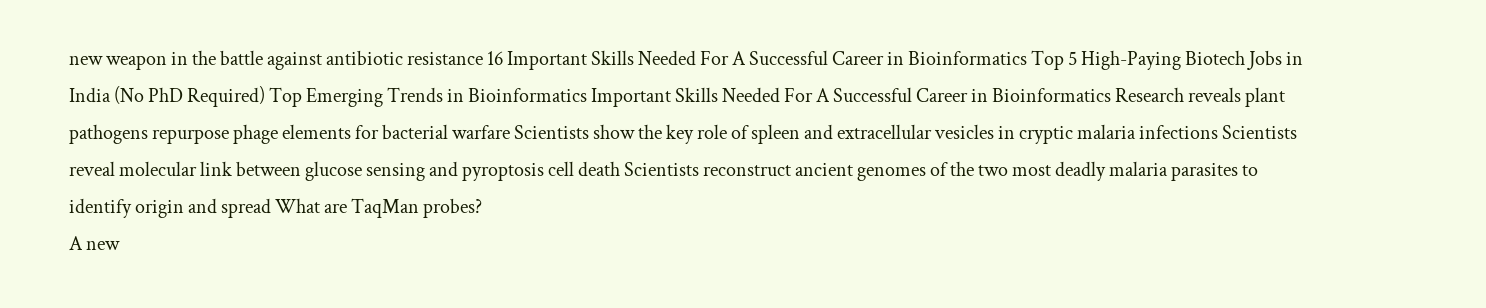new weapon in the battle against antibiotic resistance 16 Important Skills Needed For A Successful Career in Bioinformatics Top 5 High-Paying Biotech Jobs in India (No PhD Required) Top Emerging Trends in Bioinformatics Important Skills Needed For A Successful Career in Bioinformatics Research reveals plant pathogens repurpose phage elements for bacterial warfare Scientists show the key role of spleen and extracellular vesicles in cryptic malaria infections Scientists reveal molecular link between glucose sensing and pyroptosis cell death Scientists reconstruct ancient genomes of the two most deadly malaria parasites to identify origin and spread What are TaqMan probes?
A new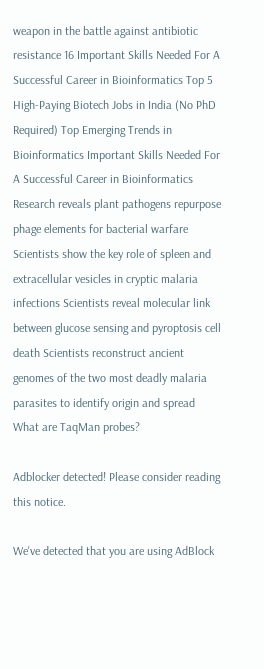weapon in the battle against antibiotic resistance 16 Important Skills Needed For A Successful Career in Bioinformatics Top 5 High-Paying Biotech Jobs in India (No PhD Required) Top Emerging Trends in Bioinformatics Important Skills Needed For A Successful Career in Bioinformatics Research reveals plant pathogens repurpose phage elements for bacterial warfare Scientists show the key role of spleen and extracellular vesicles in cryptic malaria infections Scientists reveal molecular link between glucose sensing and pyroptosis cell death Scientists reconstruct ancient genomes of the two most deadly malaria parasites to identify origin and spread What are TaqMan probes?

Adblocker detected! Please consider reading this notice.

We've detected that you are using AdBlock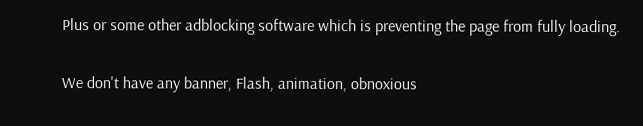Plus or some other adblocking software which is preventing the page from fully loading.

We don't have any banner, Flash, animation, obnoxious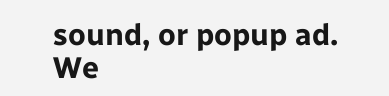sound, or popup ad. We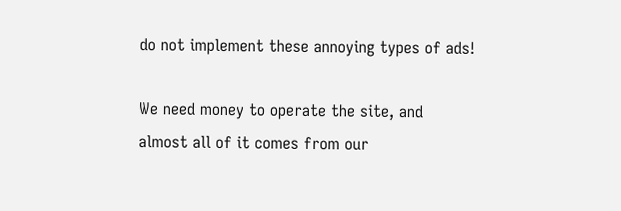do not implement these annoying types of ads!

We need money to operate the site, and almost all of it comes from our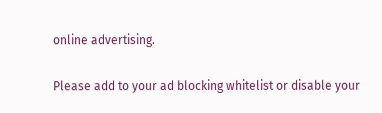online advertising.

Please add to your ad blocking whitelist or disable your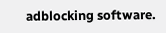adblocking software.